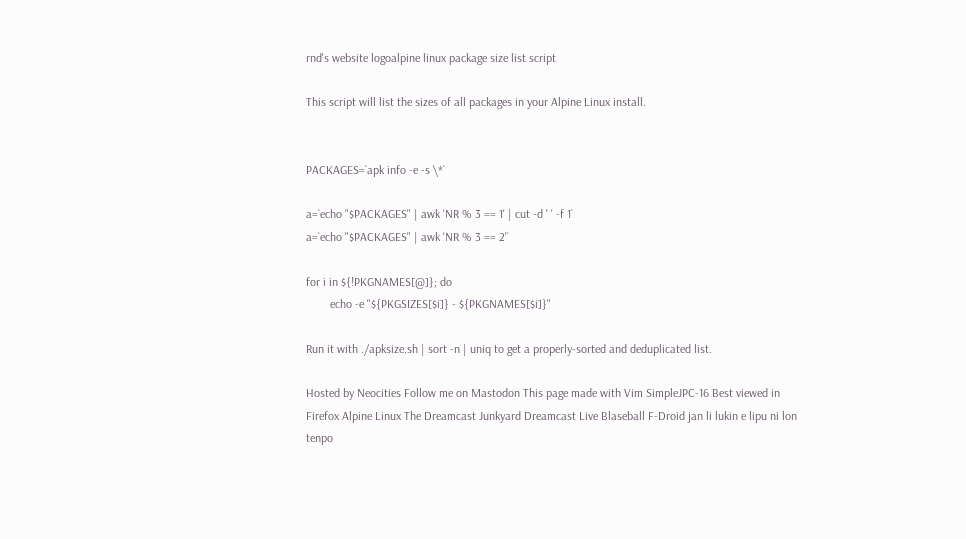rnd's website logoalpine linux package size list script

This script will list the sizes of all packages in your Alpine Linux install.


PACKAGES=`apk info -e -s \*`

a=`echo "$PACKAGES" | awk 'NR % 3 == 1' | cut -d ' ' -f 1`
a=`echo "$PACKAGES" | awk 'NR % 3 == 2'`

for i in ${!PKGNAMES[@]}; do
        echo -e "${PKGSIZES[$i]} - ${PKGNAMES[$i]}"

Run it with ./apksize.sh | sort -n | uniq to get a properly-sorted and deduplicated list.

Hosted by Neocities Follow me on Mastodon This page made with Vim SimpleJPC-16 Best viewed in Firefox Alpine Linux The Dreamcast Junkyard Dreamcast Live Blaseball F-Droid jan li lukin e lipu ni lon tenpo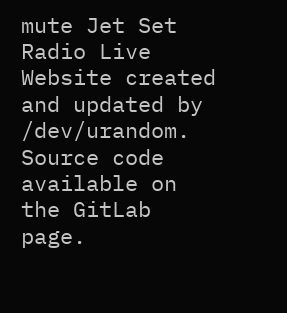mute Jet Set Radio Live
Website created and updated by /dev/urandom. Source code available on the GitLab page.